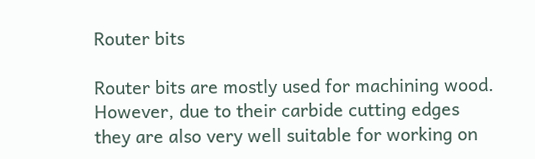Router bits

Router bits are mostly used for machining wood. However, due to their carbide cutting edges they are also very well suitable for working on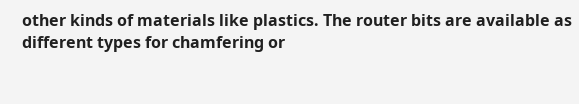other kinds of materials like plastics. The router bits are available as different types for chamfering or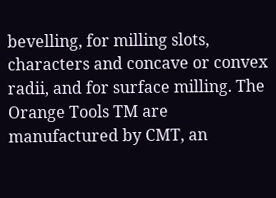bevelling, for milling slots, characters and concave or convex radii, and for surface milling. The Orange Tools TM are manufactured by CMT, an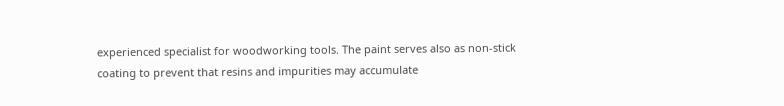experienced specialist for woodworking tools. The paint serves also as non-stick coating to prevent that resins and impurities may accumulate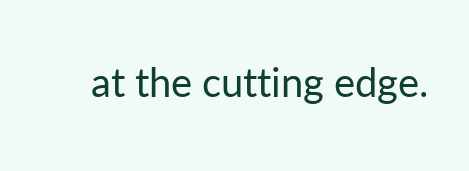at the cutting edge.